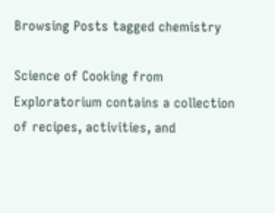Browsing Posts tagged chemistry

Science of Cooking from Exploratorium contains a collection of recipes, activities, and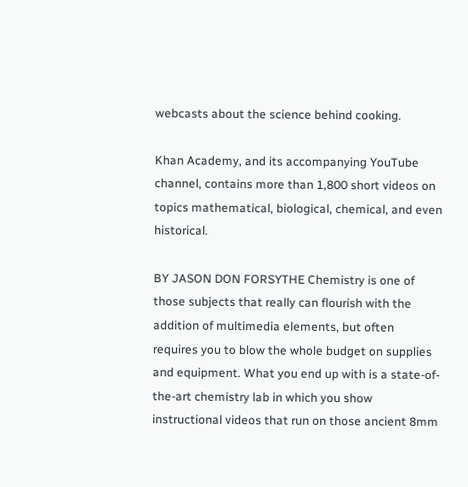webcasts about the science behind cooking.

Khan Academy, and its accompanying YouTube channel, contains more than 1,800 short videos on topics mathematical, biological, chemical, and even historical.

BY JASON DON FORSYTHE Chemistry is one of those subjects that really can flourish with the addition of multimedia elements, but often requires you to blow the whole budget on supplies and equipment. What you end up with is a state-of-the-art chemistry lab in which you show instructional videos that run on those ancient 8mm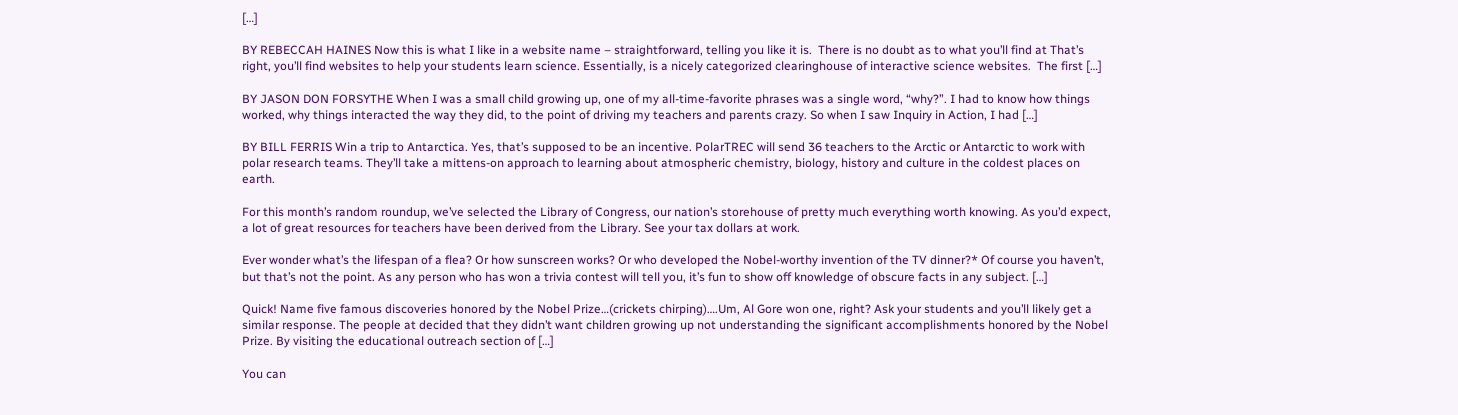[…]

BY REBECCAH HAINES Now this is what I like in a website name – straightforward, telling you like it is.  There is no doubt as to what you’ll find at That’s right, you’ll find websites to help your students learn science. Essentially, is a nicely categorized clearinghouse of interactive science websites.  The first […]

BY JASON DON FORSYTHE When I was a small child growing up, one of my all-time-favorite phrases was a single word, “why?”. I had to know how things worked, why things interacted the way they did, to the point of driving my teachers and parents crazy. So when I saw Inquiry in Action, I had […]

BY BILL FERRIS Win a trip to Antarctica. Yes, that’s supposed to be an incentive. PolarTREC will send 36 teachers to the Arctic or Antarctic to work with polar research teams. They’ll take a mittens-on approach to learning about atmospheric chemistry, biology, history and culture in the coldest places on earth.

For this month’s random roundup, we’ve selected the Library of Congress, our nation’s storehouse of pretty much everything worth knowing. As you’d expect, a lot of great resources for teachers have been derived from the Library. See your tax dollars at work.

Ever wonder what’s the lifespan of a flea? Or how sunscreen works? Or who developed the Nobel-worthy invention of the TV dinner?* Of course you haven’t, but that’s not the point. As any person who has won a trivia contest will tell you, it’s fun to show off knowledge of obscure facts in any subject. […]

Quick! Name five famous discoveries honored by the Nobel Prize…(crickets chirping)….Um, Al Gore won one, right? Ask your students and you’ll likely get a similar response. The people at decided that they didn’t want children growing up not understanding the significant accomplishments honored by the Nobel Prize. By visiting the educational outreach section of […]

You can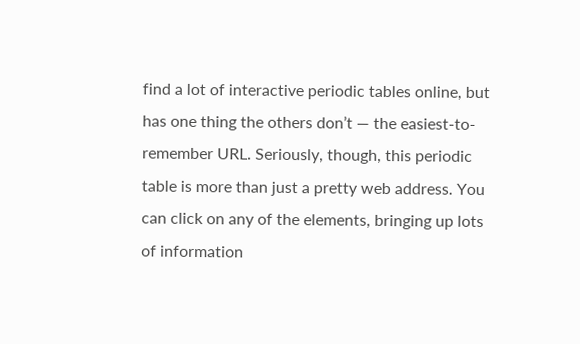find a lot of interactive periodic tables online, but has one thing the others don’t — the easiest-to-remember URL. Seriously, though, this periodic table is more than just a pretty web address. You can click on any of the elements, bringing up lots of information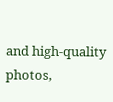and high-quality photos,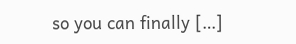so you can finally […]